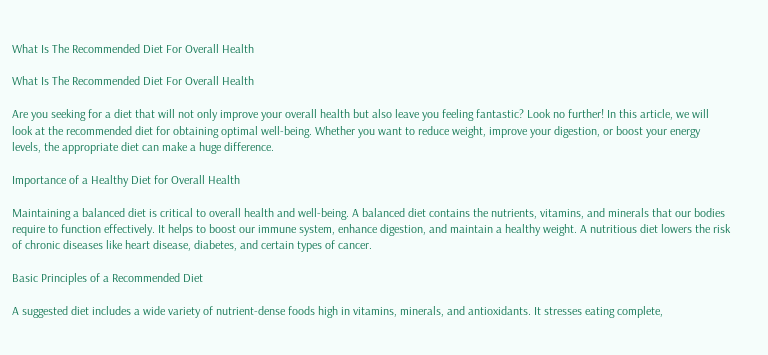What Is The Recommended Diet For Overall Health

What Is The Recommended Diet For Overall Health

Are you seeking for a diet that will not only improve your overall health but also leave you feeling fantastic? Look no further! In this article, we will look at the recommended diet for obtaining optimal well-being. Whether you want to reduce weight, improve your digestion, or boost your energy levels, the appropriate diet can make a huge difference.

Importance of a Healthy Diet for Overall Health

Maintaining a balanced diet is critical to overall health and well-being. A balanced diet contains the nutrients, vitamins, and minerals that our bodies require to function effectively. It helps to boost our immune system, enhance digestion, and maintain a healthy weight. A nutritious diet lowers the risk of chronic diseases like heart disease, diabetes, and certain types of cancer.

Basic Principles of a Recommended Diet

A suggested diet includes a wide variety of nutrient-dense foods high in vitamins, minerals, and antioxidants. It stresses eating complete,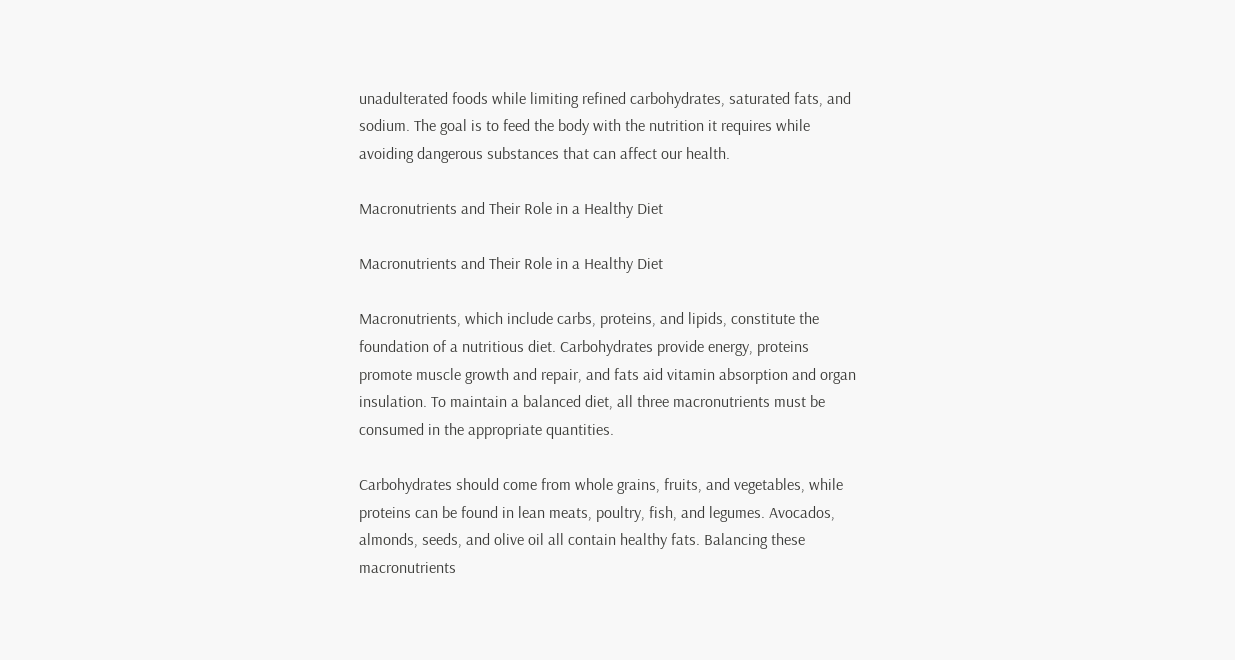unadulterated foods while limiting refined carbohydrates, saturated fats, and sodium. The goal is to feed the body with the nutrition it requires while avoiding dangerous substances that can affect our health.

Macronutrients and Their Role in a Healthy Diet

Macronutrients and Their Role in a Healthy Diet

Macronutrients, which include carbs, proteins, and lipids, constitute the foundation of a nutritious diet. Carbohydrates provide energy, proteins promote muscle growth and repair, and fats aid vitamin absorption and organ insulation. To maintain a balanced diet, all three macronutrients must be consumed in the appropriate quantities.

Carbohydrates should come from whole grains, fruits, and vegetables, while proteins can be found in lean meats, poultry, fish, and legumes. Avocados, almonds, seeds, and olive oil all contain healthy fats. Balancing these macronutrients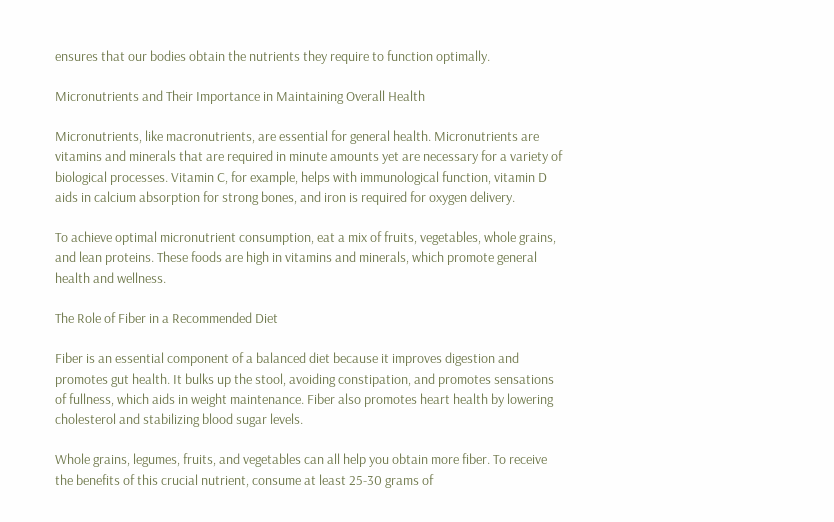ensures that our bodies obtain the nutrients they require to function optimally.

Micronutrients and Their Importance in Maintaining Overall Health

Micronutrients, like macronutrients, are essential for general health. Micronutrients are vitamins and minerals that are required in minute amounts yet are necessary for a variety of biological processes. Vitamin C, for example, helps with immunological function, vitamin D aids in calcium absorption for strong bones, and iron is required for oxygen delivery.

To achieve optimal micronutrient consumption, eat a mix of fruits, vegetables, whole grains, and lean proteins. These foods are high in vitamins and minerals, which promote general health and wellness.

The Role of Fiber in a Recommended Diet

Fiber is an essential component of a balanced diet because it improves digestion and promotes gut health. It bulks up the stool, avoiding constipation, and promotes sensations of fullness, which aids in weight maintenance. Fiber also promotes heart health by lowering cholesterol and stabilizing blood sugar levels.

Whole grains, legumes, fruits, and vegetables can all help you obtain more fiber. To receive the benefits of this crucial nutrient, consume at least 25-30 grams of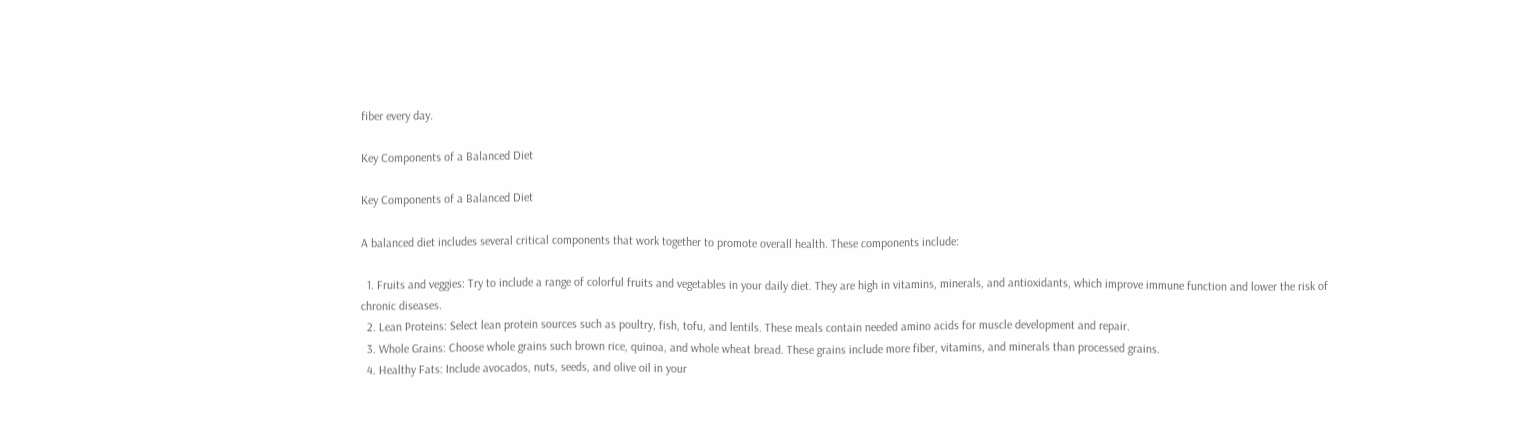fiber every day.

Key Components of a Balanced Diet

Key Components of a Balanced Diet

A balanced diet includes several critical components that work together to promote overall health. These components include:

  1. Fruits and veggies: Try to include a range of colorful fruits and vegetables in your daily diet. They are high in vitamins, minerals, and antioxidants, which improve immune function and lower the risk of chronic diseases.
  2. Lean Proteins: Select lean protein sources such as poultry, fish, tofu, and lentils. These meals contain needed amino acids for muscle development and repair.
  3. Whole Grains: Choose whole grains such brown rice, quinoa, and whole wheat bread. These grains include more fiber, vitamins, and minerals than processed grains.
  4. Healthy Fats: Include avocados, nuts, seeds, and olive oil in your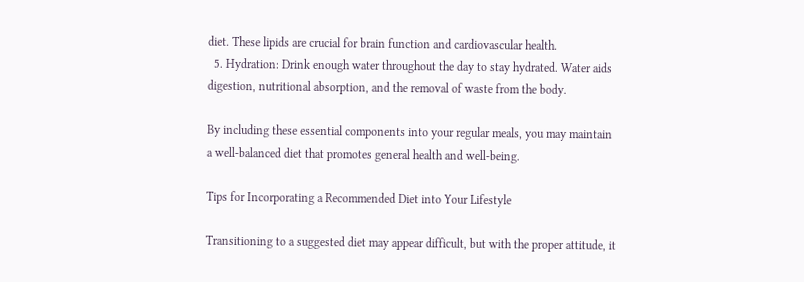diet. These lipids are crucial for brain function and cardiovascular health.
  5. Hydration: Drink enough water throughout the day to stay hydrated. Water aids digestion, nutritional absorption, and the removal of waste from the body.

By including these essential components into your regular meals, you may maintain a well-balanced diet that promotes general health and well-being.

Tips for Incorporating a Recommended Diet into Your Lifestyle

Transitioning to a suggested diet may appear difficult, but with the proper attitude, it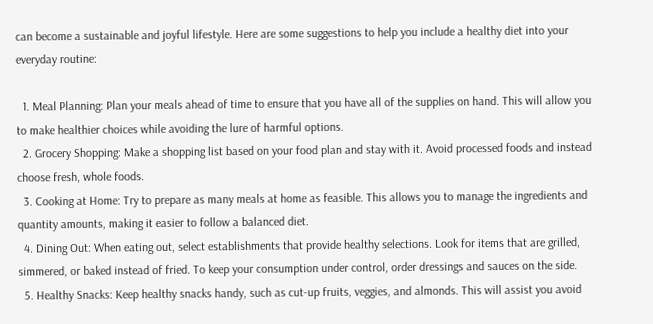can become a sustainable and joyful lifestyle. Here are some suggestions to help you include a healthy diet into your everyday routine:

  1. Meal Planning: Plan your meals ahead of time to ensure that you have all of the supplies on hand. This will allow you to make healthier choices while avoiding the lure of harmful options.
  2. Grocery Shopping: Make a shopping list based on your food plan and stay with it. Avoid processed foods and instead choose fresh, whole foods.
  3. Cooking at Home: Try to prepare as many meals at home as feasible. This allows you to manage the ingredients and quantity amounts, making it easier to follow a balanced diet.
  4. Dining Out: When eating out, select establishments that provide healthy selections. Look for items that are grilled, simmered, or baked instead of fried. To keep your consumption under control, order dressings and sauces on the side.
  5. Healthy Snacks: Keep healthy snacks handy, such as cut-up fruits, veggies, and almonds. This will assist you avoid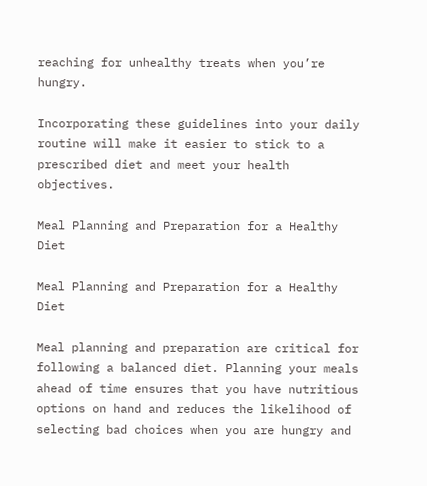reaching for unhealthy treats when you’re hungry.

Incorporating these guidelines into your daily routine will make it easier to stick to a prescribed diet and meet your health objectives.

Meal Planning and Preparation for a Healthy Diet

Meal Planning and Preparation for a Healthy Diet

Meal planning and preparation are critical for following a balanced diet. Planning your meals ahead of time ensures that you have nutritious options on hand and reduces the likelihood of selecting bad choices when you are hungry and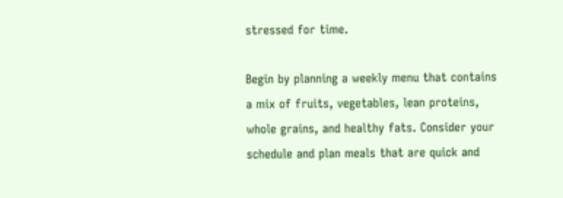stressed for time.

Begin by planning a weekly menu that contains a mix of fruits, vegetables, lean proteins, whole grains, and healthy fats. Consider your schedule and plan meals that are quick and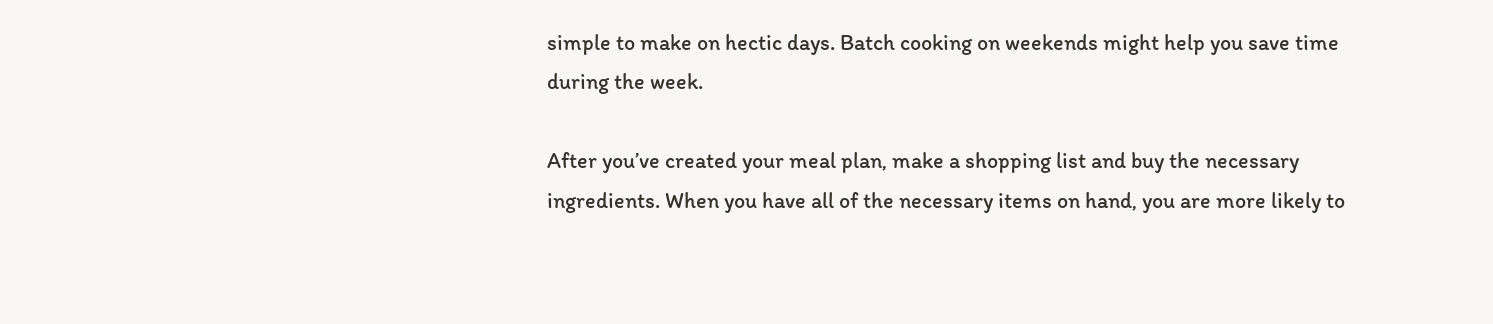simple to make on hectic days. Batch cooking on weekends might help you save time during the week.

After you’ve created your meal plan, make a shopping list and buy the necessary ingredients. When you have all of the necessary items on hand, you are more likely to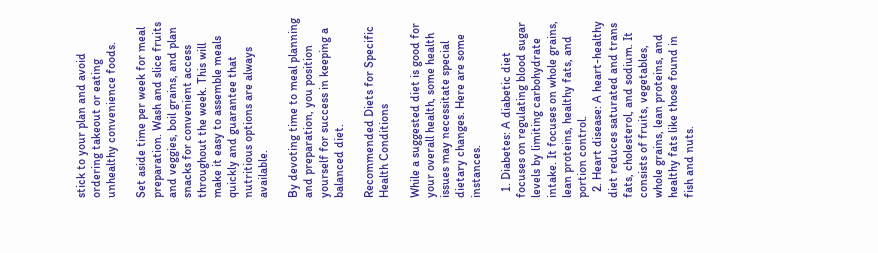stick to your plan and avoid ordering takeout or eating unhealthy convenience foods.

Set aside time per week for meal preparation. Wash and slice fruits and veggies, boil grains, and plan snacks for convenient access throughout the week. This will make it easy to assemble meals quickly and guarantee that nutritious options are always available.

By devoting time to meal planning and preparation, you position yourself for success in keeping a balanced diet.

Recommended Diets for Specific Health Conditions

While a suggested diet is good for your overall health, some health issues may necessitate special dietary changes. Here are some instances.

  1. Diabetes: A diabetic diet focuses on regulating blood sugar levels by limiting carbohydrate intake. It focuses on whole grains, lean proteins, healthy fats, and portion control.
  2. Heart disease: A heart-healthy diet reduces saturated and trans fats, cholesterol, and sodium. It consists of fruits, vegetables, whole grains, lean proteins, and healthy fats like those found in fish and nuts.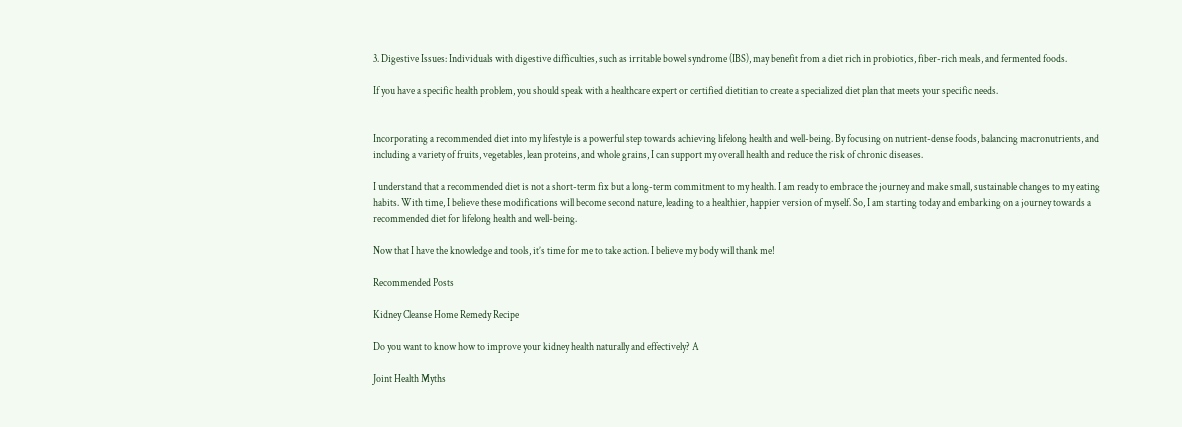3. Digestive Issues: Individuals with digestive difficulties, such as irritable bowel syndrome (IBS), may benefit from a diet rich in probiotics, fiber-rich meals, and fermented foods.

If you have a specific health problem, you should speak with a healthcare expert or certified dietitian to create a specialized diet plan that meets your specific needs.


Incorporating a recommended diet into my lifestyle is a powerful step towards achieving lifelong health and well-being. By focusing on nutrient-dense foods, balancing macronutrients, and including a variety of fruits, vegetables, lean proteins, and whole grains, I can support my overall health and reduce the risk of chronic diseases.

I understand that a recommended diet is not a short-term fix but a long-term commitment to my health. I am ready to embrace the journey and make small, sustainable changes to my eating habits. With time, I believe these modifications will become second nature, leading to a healthier, happier version of myself. So, I am starting today and embarking on a journey towards a recommended diet for lifelong health and well-being.

Now that I have the knowledge and tools, it’s time for me to take action. I believe my body will thank me!

Recommended Posts

Kidney Cleanse Home Remedy Recipe

Do you want to know how to improve your kidney health naturally and effectively? A

Joint Health Myths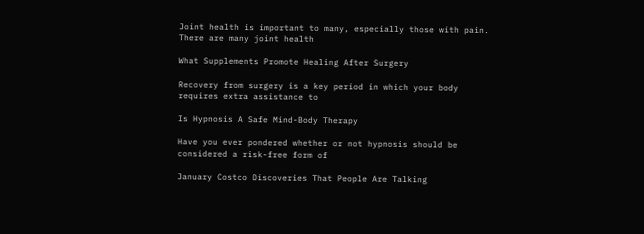Joint health is important to many, especially those with pain. There are many joint health

What Supplements Promote Healing After Surgery

Recovery from surgery is a key period in which your body requires extra assistance to

Is Hypnosis A Safe Mind-Body Therapy

Have you ever pondered whether or not hypnosis should be considered a risk-free form of

January Costco Discoveries That People Are Talking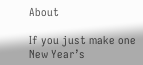About

If you just make one New Year’s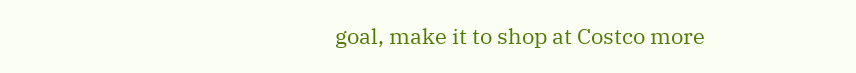goal, make it to shop at Costco more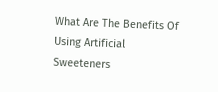What Are The Benefits Of Using Artificial Sweeteners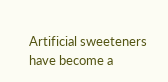Artificial sweeteners have become a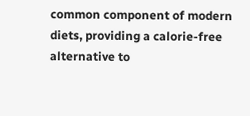common component of modern diets, providing a calorie-free alternative to